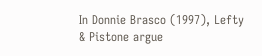In Donnie Brasco (1997), Lefty & Pistone argue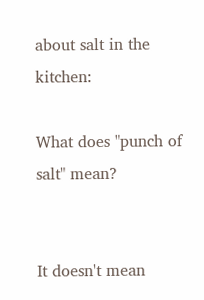about salt in the kitchen:

What does "punch of salt" mean?


It doesn't mean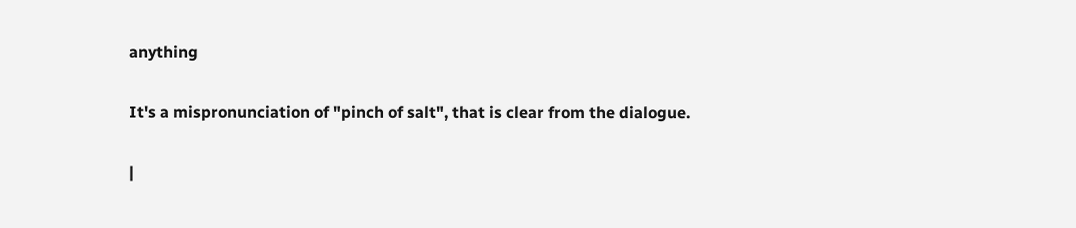anything

It's a mispronunciation of "pinch of salt", that is clear from the dialogue.

|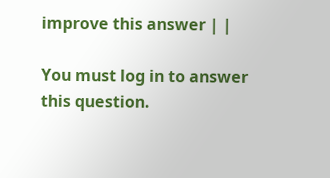improve this answer | |

You must log in to answer this question.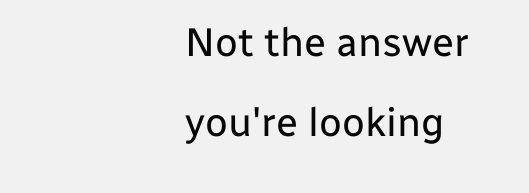Not the answer you're looking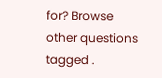for? Browse other questions tagged .